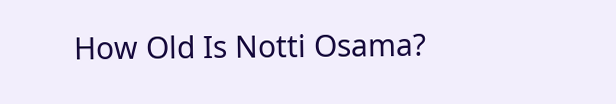How Old Is Notti Osama?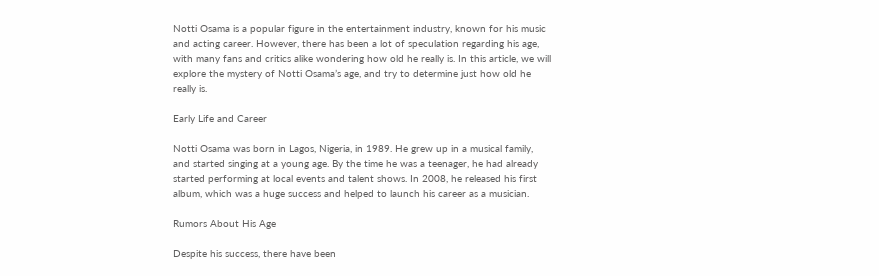Notti Osama is a popular figure in the entertainment industry, known for his music and acting career. However, there has been a lot of speculation regarding his age, with many fans and critics alike wondering how old he really is. In this article, we will explore the mystery of Notti Osama’s age, and try to determine just how old he really is.

Early Life and Career

Notti Osama was born in Lagos, Nigeria, in 1989. He grew up in a musical family, and started singing at a young age. By the time he was a teenager, he had already started performing at local events and talent shows. In 2008, he released his first album, which was a huge success and helped to launch his career as a musician.

Rumors About His Age

Despite his success, there have been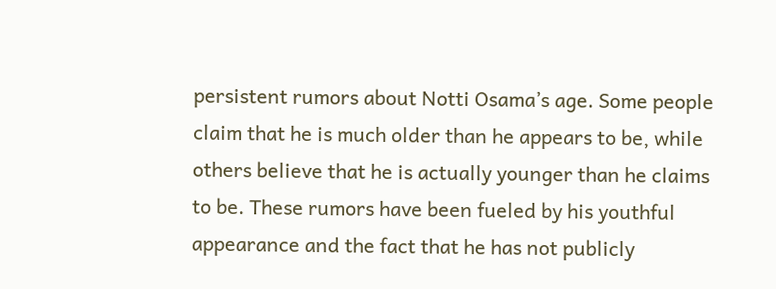persistent rumors about Notti Osama’s age. Some people claim that he is much older than he appears to be, while others believe that he is actually younger than he claims to be. These rumors have been fueled by his youthful appearance and the fact that he has not publicly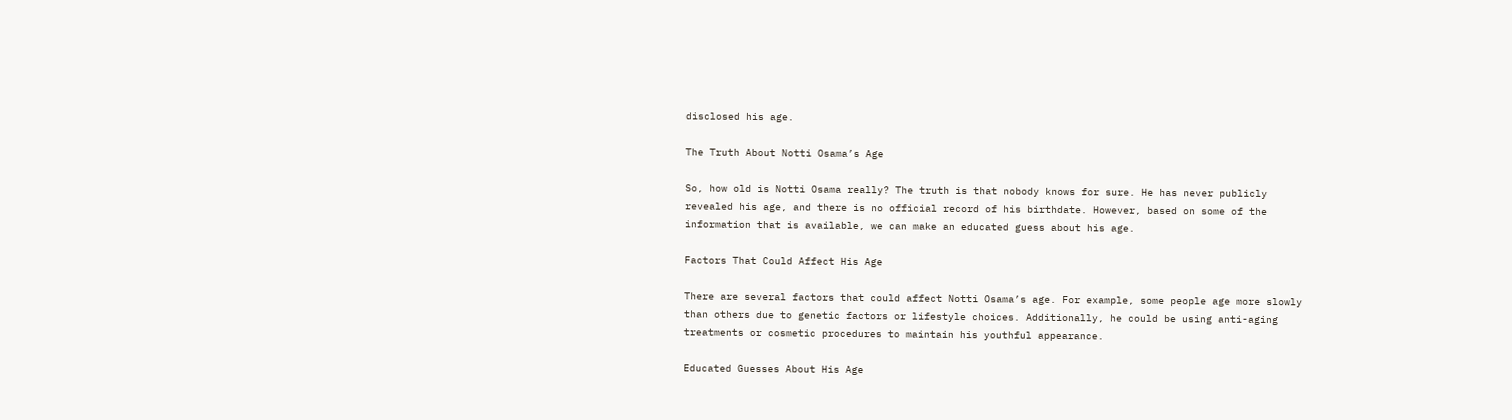disclosed his age.

The Truth About Notti Osama’s Age

So, how old is Notti Osama really? The truth is that nobody knows for sure. He has never publicly revealed his age, and there is no official record of his birthdate. However, based on some of the information that is available, we can make an educated guess about his age.

Factors That Could Affect His Age

There are several factors that could affect Notti Osama’s age. For example, some people age more slowly than others due to genetic factors or lifestyle choices. Additionally, he could be using anti-aging treatments or cosmetic procedures to maintain his youthful appearance.

Educated Guesses About His Age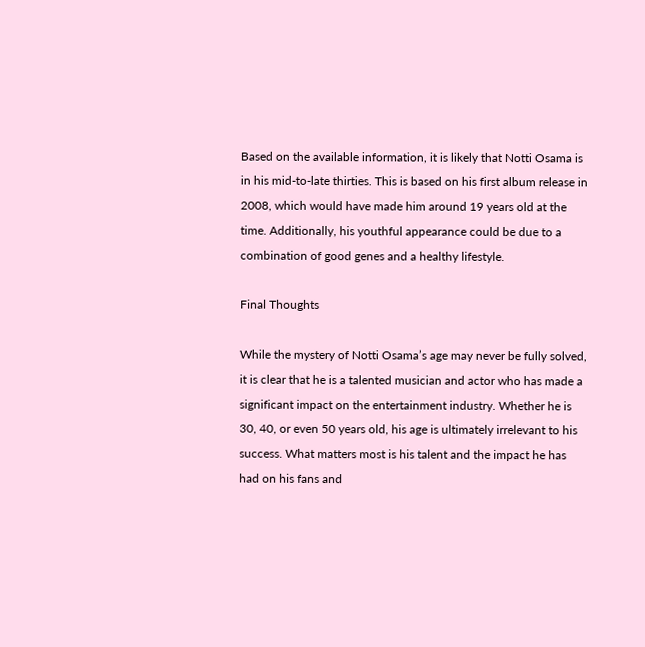Based on the available information, it is likely that Notti Osama is in his mid-to-late thirties. This is based on his first album release in 2008, which would have made him around 19 years old at the time. Additionally, his youthful appearance could be due to a combination of good genes and a healthy lifestyle.

Final Thoughts

While the mystery of Notti Osama’s age may never be fully solved, it is clear that he is a talented musician and actor who has made a significant impact on the entertainment industry. Whether he is 30, 40, or even 50 years old, his age is ultimately irrelevant to his success. What matters most is his talent and the impact he has had on his fans and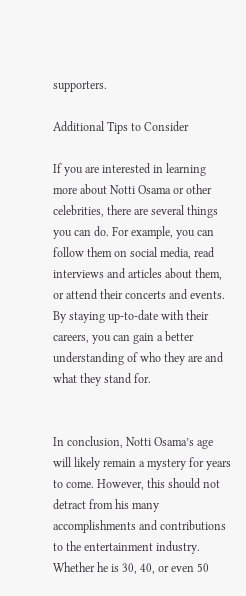supporters.

Additional Tips to Consider

If you are interested in learning more about Notti Osama or other celebrities, there are several things you can do. For example, you can follow them on social media, read interviews and articles about them, or attend their concerts and events. By staying up-to-date with their careers, you can gain a better understanding of who they are and what they stand for.


In conclusion, Notti Osama’s age will likely remain a mystery for years to come. However, this should not detract from his many accomplishments and contributions to the entertainment industry. Whether he is 30, 40, or even 50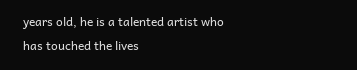years old, he is a talented artist who has touched the lives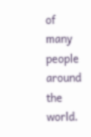of many people around the world.